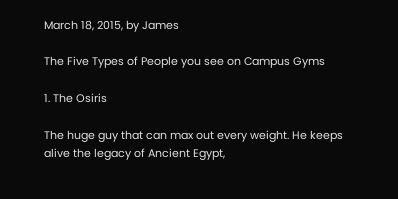March 18, 2015, by James

The Five Types of People you see on Campus Gyms

1. The Osiris

The huge guy that can max out every weight. He keeps alive the legacy of Ancient Egypt,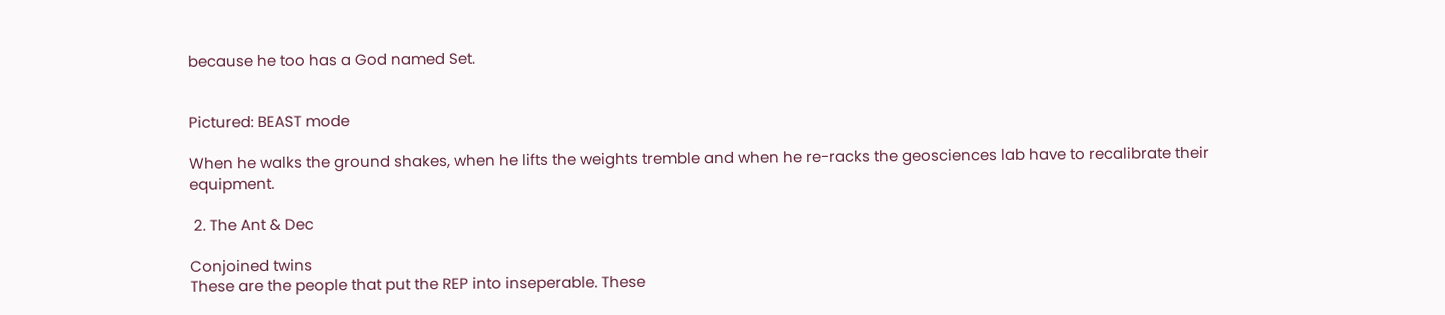because he too has a God named Set.


Pictured: BEAST mode

When he walks the ground shakes, when he lifts the weights tremble and when he re-racks the geosciences lab have to recalibrate their equipment.

 2. The Ant & Dec

Conjoined twins
These are the people that put the REP into inseperable. These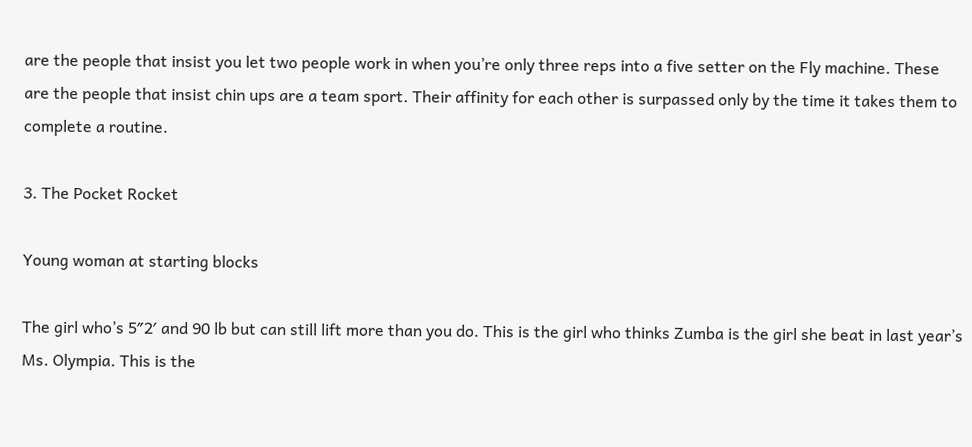are the people that insist you let two people work in when you’re only three reps into a five setter on the Fly machine. These are the people that insist chin ups are a team sport. Their affinity for each other is surpassed only by the time it takes them to complete a routine.

3. The Pocket Rocket

Young woman at starting blocks

The girl who’s 5″2′ and 90 lb but can still lift more than you do. This is the girl who thinks Zumba is the girl she beat in last year’s Ms. Olympia. This is the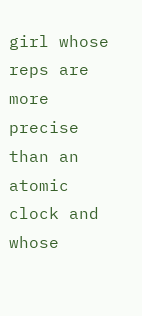girl whose reps are more precise than an atomic clock and whose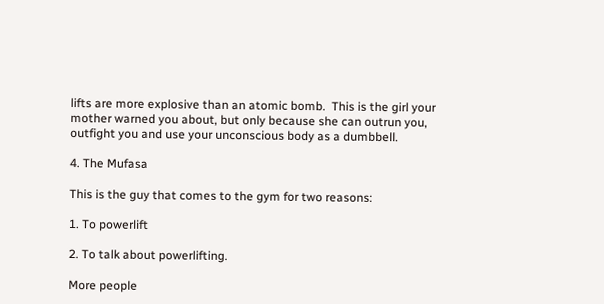lifts are more explosive than an atomic bomb.  This is the girl your mother warned you about, but only because she can outrun you, outfight you and use your unconscious body as a dumbbell.

4. The Mufasa

This is the guy that comes to the gym for two reasons:

1. To powerlift

2. To talk about powerlifting.

More people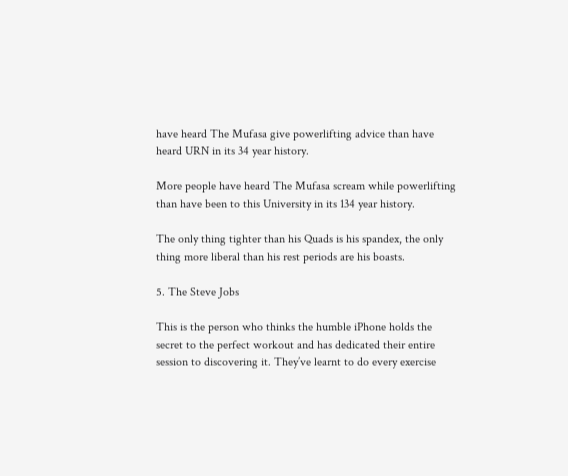have heard The Mufasa give powerlifting advice than have heard URN in its 34 year history.

More people have heard The Mufasa scream while powerlifting than have been to this University in its 134 year history.

The only thing tighter than his Quads is his spandex, the only thing more liberal than his rest periods are his boasts.

5. The Steve Jobs

This is the person who thinks the humble iPhone holds the secret to the perfect workout and has dedicated their entire session to discovering it. They’ve learnt to do every exercise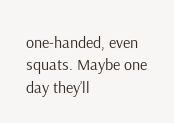one-handed, even squats. Maybe one day they’ll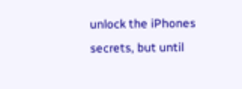unlock the iPhones secrets, but until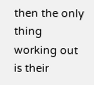then the only thing working out is their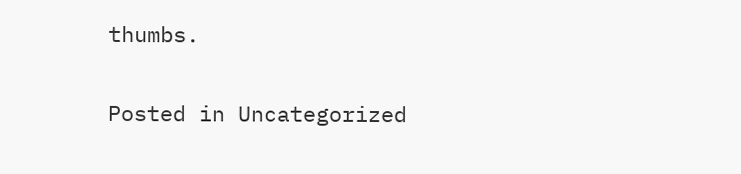thumbs.

Posted in Uncategorized